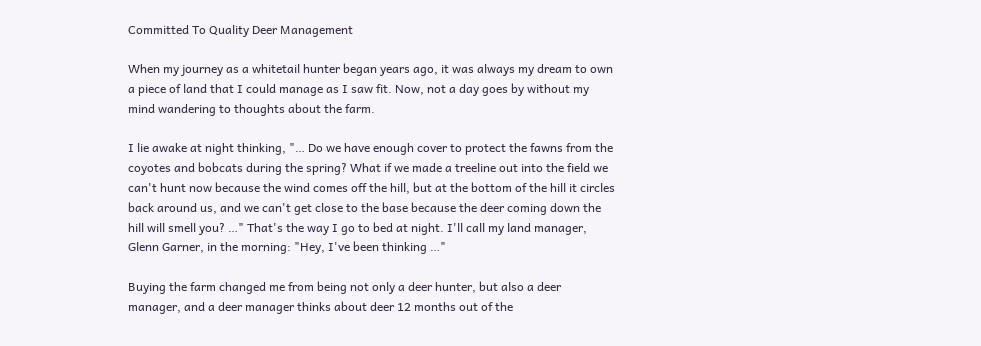Committed To Quality Deer Management

When my journey as a whitetail hunter began years ago, it was always my dream to own a piece of land that I could manage as I saw fit. Now, not a day goes by without my mind wandering to thoughts about the farm.

I lie awake at night thinking, "… Do we have enough cover to protect the fawns from the coyotes and bobcats during the spring? What if we made a treeline out into the field we can't hunt now because the wind comes off the hill, but at the bottom of the hill it circles back around us, and we can't get close to the base because the deer coming down the hill will smell you? …" That's the way I go to bed at night. I'll call my land manager, Glenn Garner, in the morning: "Hey, I've been thinking …"

Buying the farm changed me from being not only a deer hunter, but also a deer manager, and a deer manager thinks about deer 12 months out of the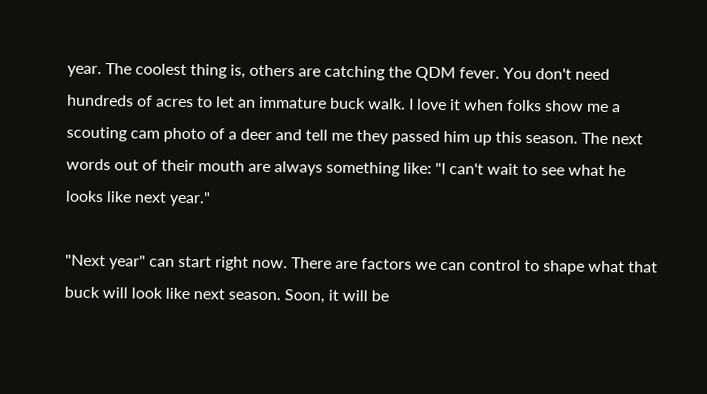year. The coolest thing is, others are catching the QDM fever. You don't need hundreds of acres to let an immature buck walk. I love it when folks show me a scouting cam photo of a deer and tell me they passed him up this season. The next words out of their mouth are always something like: "I can't wait to see what he looks like next year."

"Next year" can start right now. There are factors we can control to shape what that buck will look like next season. Soon, it will be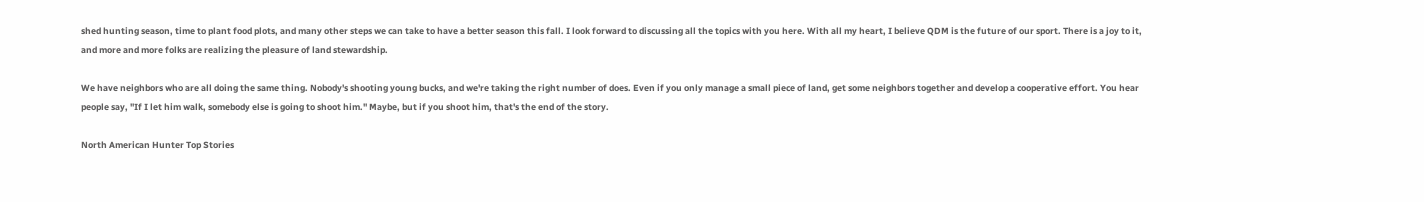shed hunting season, time to plant food plots, and many other steps we can take to have a better season this fall. I look forward to discussing all the topics with you here. With all my heart, I believe QDM is the future of our sport. There is a joy to it, and more and more folks are realizing the pleasure of land stewardship.

We have neighbors who are all doing the same thing. Nobody's shooting young bucks, and we're taking the right number of does. Even if you only manage a small piece of land, get some neighbors together and develop a cooperative effort. You hear people say, "If I let him walk, somebody else is going to shoot him." Maybe, but if you shoot him, that's the end of the story.

North American Hunter Top Stories